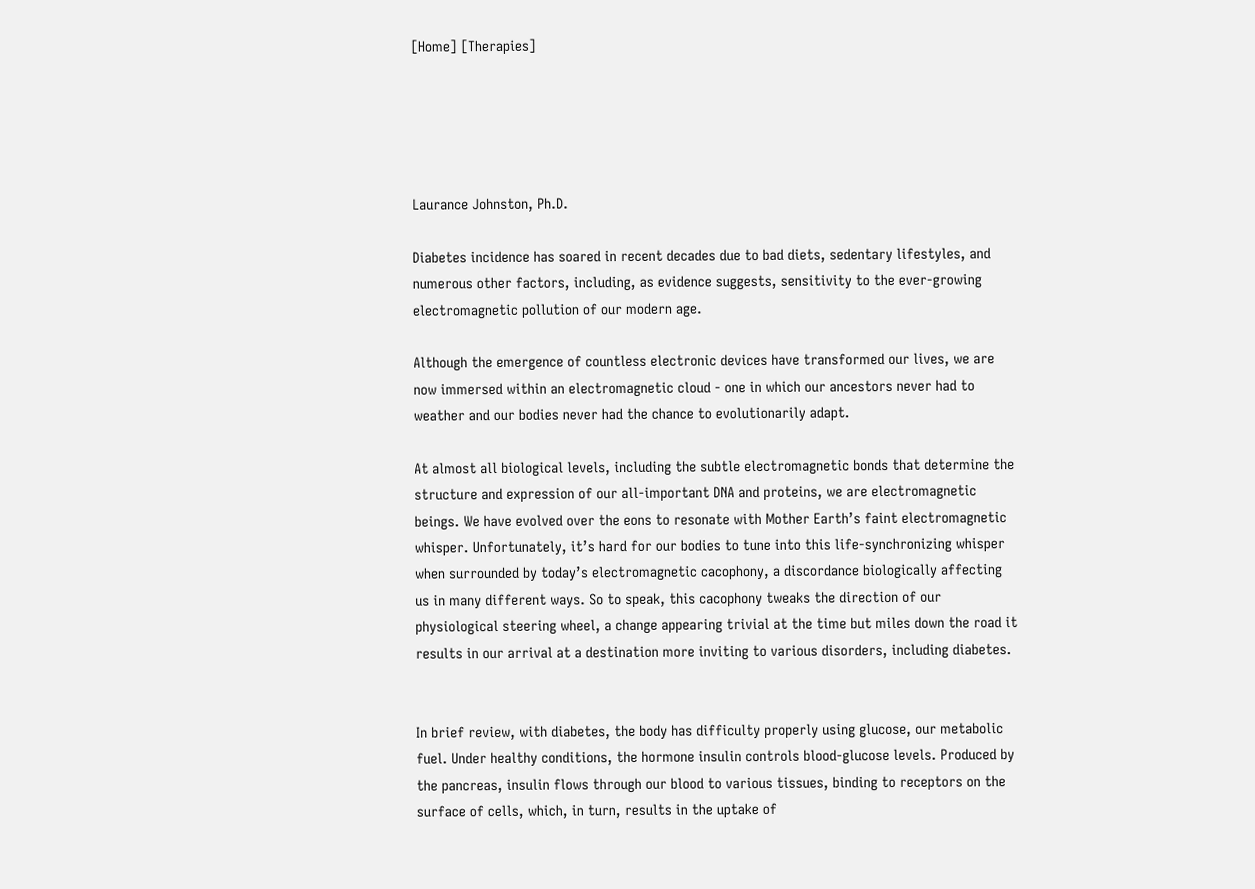[Home] [Therapies]





Laurance Johnston, Ph.D.

Diabetes incidence has soared in recent decades due to bad diets, sedentary lifestyles, and numerous other factors, including, as evidence suggests, sensitivity to the ever-growing electromagnetic pollution of our modern age.

Although the emergence of countless electronic devices have transformed our lives, we are now immersed within an electromagnetic cloud - one in which our ancestors never had to weather and our bodies never had the chance to evolutionarily adapt.

At almost all biological levels, including the subtle electromagnetic bonds that determine the structure and expression of our all-important DNA and proteins, we are electromagnetic beings. We have evolved over the eons to resonate with Mother Earth’s faint electromagnetic whisper. Unfortunately, it’s hard for our bodies to tune into this life-synchronizing whisper when surrounded by today’s electromagnetic cacophony, a discordance biologically affecting us in many different ways. So to speak, this cacophony tweaks the direction of our physiological steering wheel, a change appearing trivial at the time but miles down the road it results in our arrival at a destination more inviting to various disorders, including diabetes.


In brief review, with diabetes, the body has difficulty properly using glucose, our metabolic fuel. Under healthy conditions, the hormone insulin controls blood-glucose levels. Produced by the pancreas, insulin flows through our blood to various tissues, binding to receptors on the surface of cells, which, in turn, results in the uptake of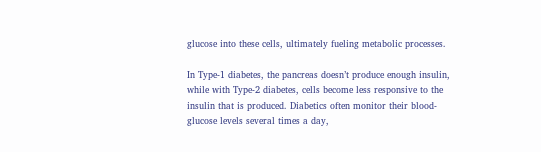glucose into these cells, ultimately fueling metabolic processes.

In Type-1 diabetes, the pancreas doesn’t produce enough insulin, while with Type-2 diabetes, cells become less responsive to the insulin that is produced. Diabetics often monitor their blood-glucose levels several times a day,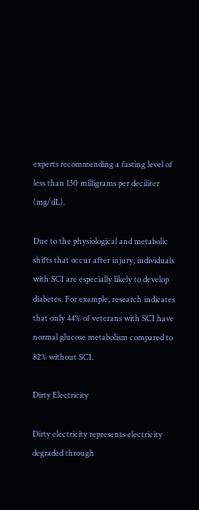experts recommending a fasting level of less than 130 milligrams per deciliter (mg/dL).

Due to the physiological and metabolic shifts that occur after injury, individuals with SCI are especially likely to develop diabetes. For example, research indicates that only 44% of veterans with SCI have normal glucose metabolism compared to 82% without SCI.

Dirty Electricity

Dirty electricity represents electricity degraded through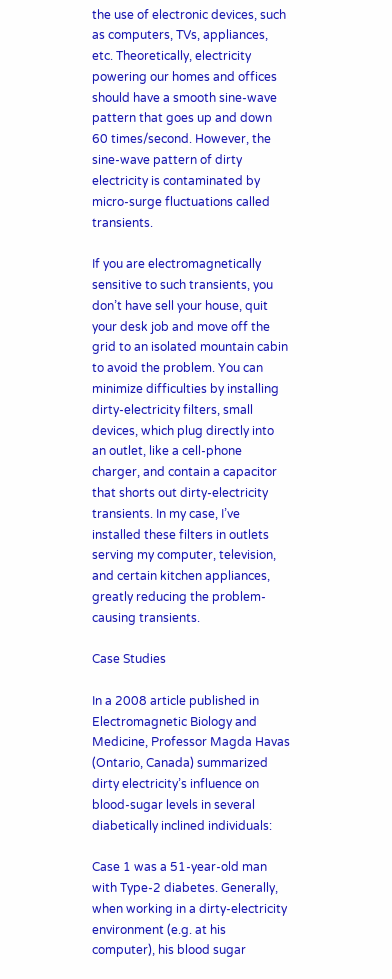the use of electronic devices, such as computers, TVs, appliances, etc. Theoretically, electricity powering our homes and offices should have a smooth sine-wave pattern that goes up and down 60 times/second. However, the sine-wave pattern of dirty electricity is contaminated by micro-surge fluctuations called transients.

If you are electromagnetically sensitive to such transients, you don’t have sell your house, quit your desk job and move off the grid to an isolated mountain cabin to avoid the problem. You can minimize difficulties by installing dirty-electricity filters, small devices, which plug directly into an outlet, like a cell-phone charger, and contain a capacitor that shorts out dirty-electricity transients. In my case, I’ve installed these filters in outlets serving my computer, television, and certain kitchen appliances, greatly reducing the problem-causing transients.

Case Studies

In a 2008 article published in Electromagnetic Biology and Medicine, Professor Magda Havas (Ontario, Canada) summarized dirty electricity’s influence on blood-sugar levels in several diabetically inclined individuals:

Case 1 was a 51-year-old man with Type-2 diabetes. Generally, when working in a dirty-electricity environment (e.g. at his computer), his blood sugar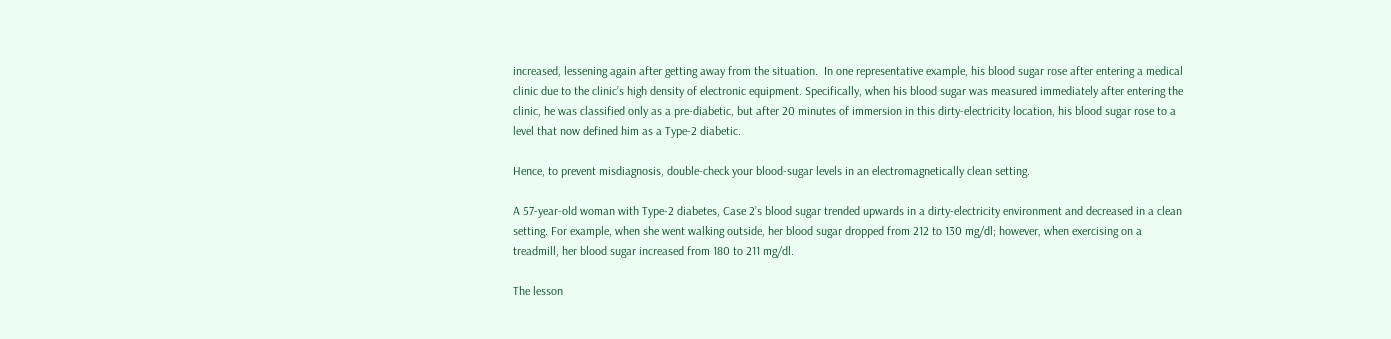increased, lessening again after getting away from the situation.  In one representative example, his blood sugar rose after entering a medical clinic due to the clinic’s high density of electronic equipment. Specifically, when his blood sugar was measured immediately after entering the clinic, he was classified only as a pre-diabetic, but after 20 minutes of immersion in this dirty-electricity location, his blood sugar rose to a level that now defined him as a Type-2 diabetic.

Hence, to prevent misdiagnosis, double-check your blood-sugar levels in an electromagnetically clean setting.

A 57-year-old woman with Type-2 diabetes, Case 2’s blood sugar trended upwards in a dirty-electricity environment and decreased in a clean setting. For example, when she went walking outside, her blood sugar dropped from 212 to 130 mg/dl; however, when exercising on a treadmill, her blood sugar increased from 180 to 211 mg/dl.

The lesson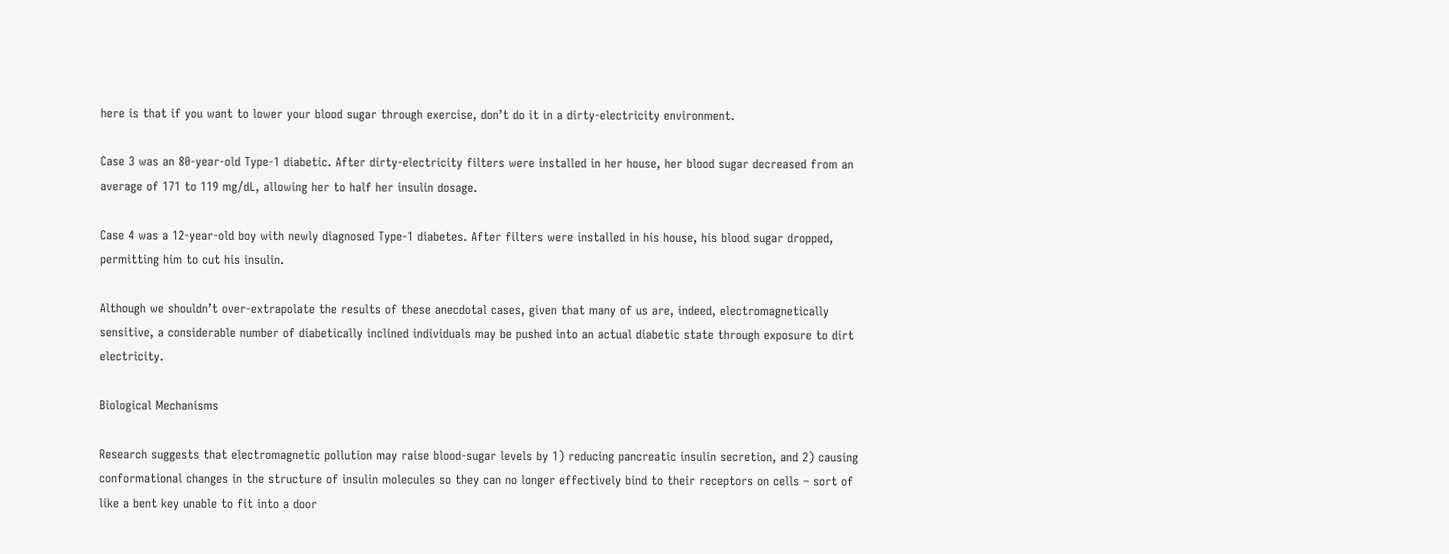here is that if you want to lower your blood sugar through exercise, don’t do it in a dirty-electricity environment.

Case 3 was an 80-year-old Type-1 diabetic. After dirty-electricity filters were installed in her house, her blood sugar decreased from an average of 171 to 119 mg/dL, allowing her to half her insulin dosage.

Case 4 was a 12-year-old boy with newly diagnosed Type-1 diabetes. After filters were installed in his house, his blood sugar dropped, permitting him to cut his insulin.

Although we shouldn’t over-extrapolate the results of these anecdotal cases, given that many of us are, indeed, electromagnetically sensitive, a considerable number of diabetically inclined individuals may be pushed into an actual diabetic state through exposure to dirt electricity.

Biological Mechanisms

Research suggests that electromagnetic pollution may raise blood-sugar levels by 1) reducing pancreatic insulin secretion, and 2) causing conformational changes in the structure of insulin molecules so they can no longer effectively bind to their receptors on cells – sort of like a bent key unable to fit into a door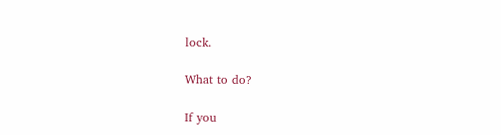lock.

What to do?

If you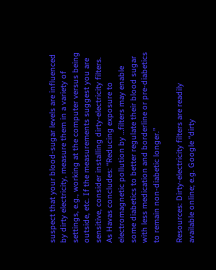suspect that your blood-sugar levels are influenced by dirty electricity, measure them in a variety of settings, e.g., working at the computer versus being outside, etc. If the measurements suggest you are sensitive, consider installing dirty-electricity filters. As Havas concludes: “Reducing exposure to electromagnetic pollution by …filters may enable some diabetics to better regulate their blood sugar with less medication and borderline or pre-diabetics to remain non-diabetic longer.”

Resources: Dirty-electricity filters are readily available online; e.g. Google “dirty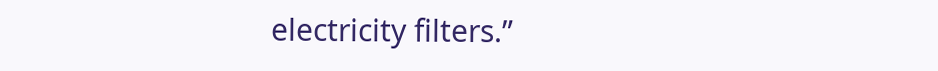electricity filters.”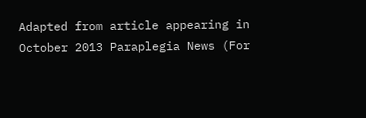Adapted from article appearing in October 2013 Paraplegia News (For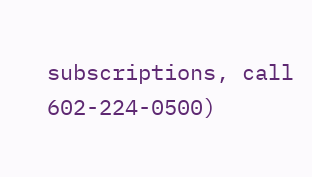subscriptions, call 602-224-0500)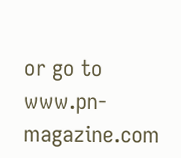or go to www.pn-magazine.com